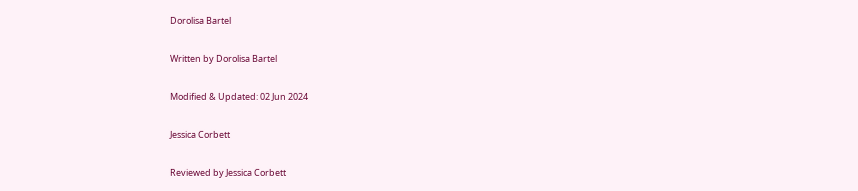Dorolisa Bartel

Written by Dorolisa Bartel

Modified & Updated: 02 Jun 2024

Jessica Corbett

Reviewed by Jessica Corbett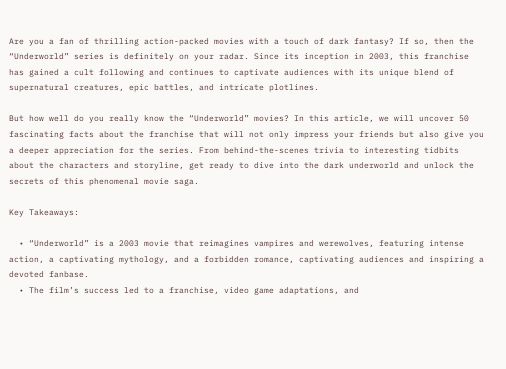Are you a fan of thrilling action-packed movies with a touch of dark fantasy? If so, then the “Underworld” series is definitely on your radar. Since its inception in 2003, this franchise has gained a cult following and continues to captivate audiences with its unique blend of supernatural creatures, epic battles, and intricate plotlines.

But how well do you really know the “Underworld” movies? In this article, we will uncover 50 fascinating facts about the franchise that will not only impress your friends but also give you a deeper appreciation for the series. From behind-the-scenes trivia to interesting tidbits about the characters and storyline, get ready to dive into the dark underworld and unlock the secrets of this phenomenal movie saga.

Key Takeaways:

  • “Underworld” is a 2003 movie that reimagines vampires and werewolves, featuring intense action, a captivating mythology, and a forbidden romance, captivating audiences and inspiring a devoted fanbase.
  • The film’s success led to a franchise, video game adaptations, and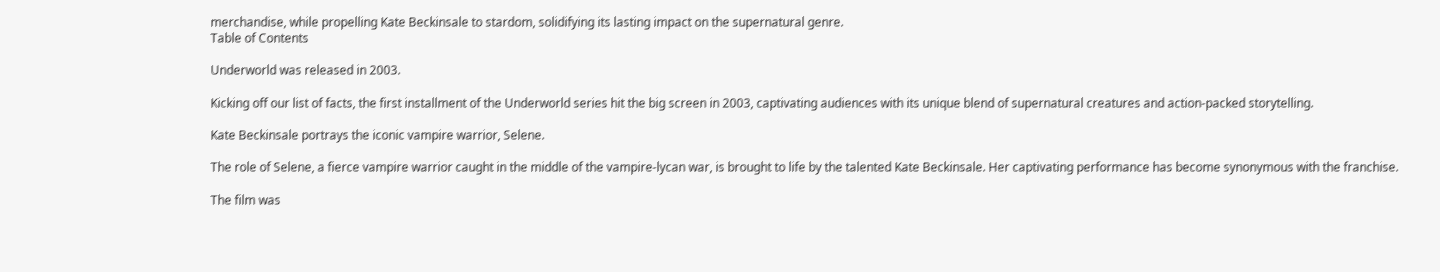merchandise, while propelling Kate Beckinsale to stardom, solidifying its lasting impact on the supernatural genre.
Table of Contents

Underworld was released in 2003.

Kicking off our list of facts, the first installment of the Underworld series hit the big screen in 2003, captivating audiences with its unique blend of supernatural creatures and action-packed storytelling.

Kate Beckinsale portrays the iconic vampire warrior, Selene.

The role of Selene, a fierce vampire warrior caught in the middle of the vampire-lycan war, is brought to life by the talented Kate Beckinsale. Her captivating performance has become synonymous with the franchise.

The film was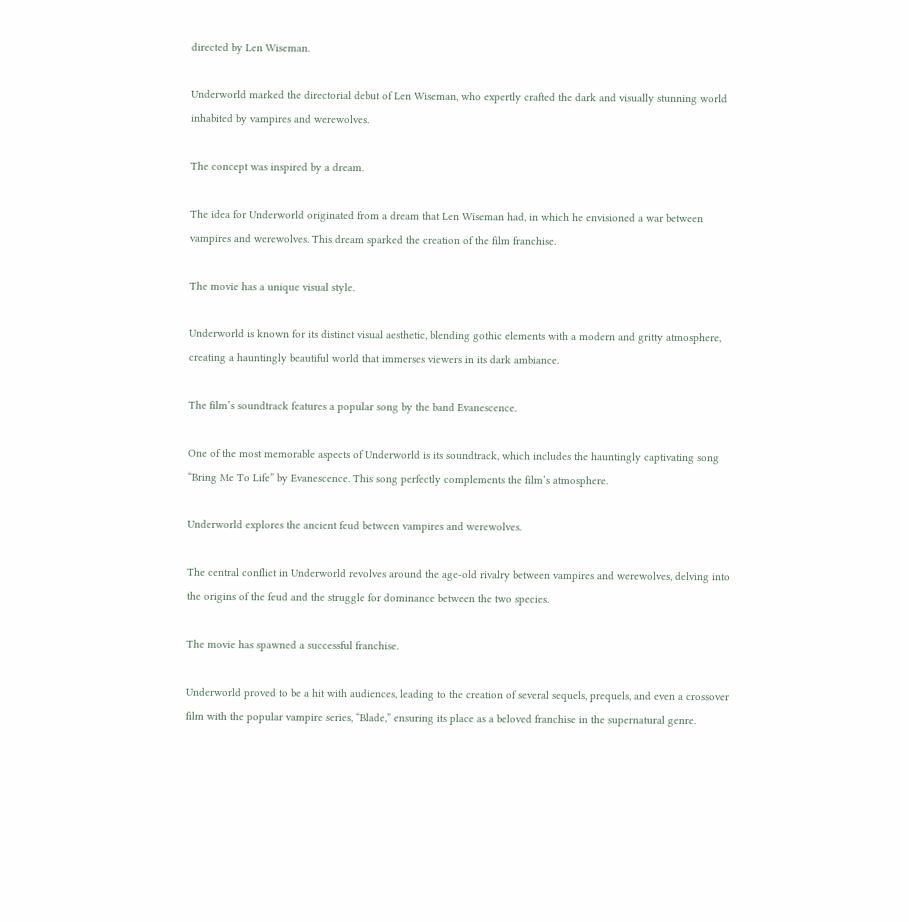directed by Len Wiseman.

Underworld marked the directorial debut of Len Wiseman, who expertly crafted the dark and visually stunning world inhabited by vampires and werewolves.

The concept was inspired by a dream.

The idea for Underworld originated from a dream that Len Wiseman had, in which he envisioned a war between vampires and werewolves. This dream sparked the creation of the film franchise.

The movie has a unique visual style.

Underworld is known for its distinct visual aesthetic, blending gothic elements with a modern and gritty atmosphere, creating a hauntingly beautiful world that immerses viewers in its dark ambiance.

The film’s soundtrack features a popular song by the band Evanescence.

One of the most memorable aspects of Underworld is its soundtrack, which includes the hauntingly captivating song “Bring Me To Life” by Evanescence. This song perfectly complements the film’s atmosphere.

Underworld explores the ancient feud between vampires and werewolves.

The central conflict in Underworld revolves around the age-old rivalry between vampires and werewolves, delving into the origins of the feud and the struggle for dominance between the two species.

The movie has spawned a successful franchise.

Underworld proved to be a hit with audiences, leading to the creation of several sequels, prequels, and even a crossover film with the popular vampire series, “Blade,” ensuring its place as a beloved franchise in the supernatural genre.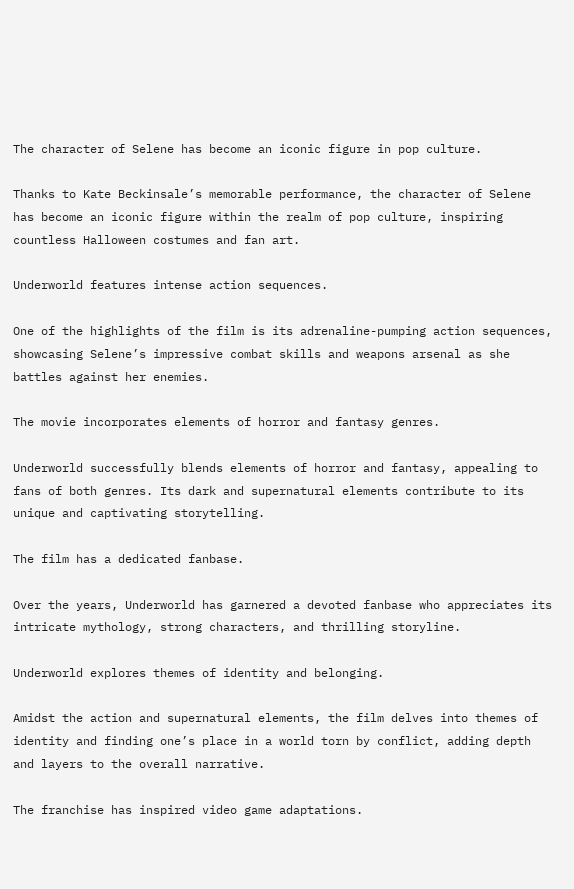The character of Selene has become an iconic figure in pop culture.

Thanks to Kate Beckinsale’s memorable performance, the character of Selene has become an iconic figure within the realm of pop culture, inspiring countless Halloween costumes and fan art.

Underworld features intense action sequences.

One of the highlights of the film is its adrenaline-pumping action sequences, showcasing Selene’s impressive combat skills and weapons arsenal as she battles against her enemies.

The movie incorporates elements of horror and fantasy genres.

Underworld successfully blends elements of horror and fantasy, appealing to fans of both genres. Its dark and supernatural elements contribute to its unique and captivating storytelling.

The film has a dedicated fanbase.

Over the years, Underworld has garnered a devoted fanbase who appreciates its intricate mythology, strong characters, and thrilling storyline.

Underworld explores themes of identity and belonging.

Amidst the action and supernatural elements, the film delves into themes of identity and finding one’s place in a world torn by conflict, adding depth and layers to the overall narrative.

The franchise has inspired video game adaptations.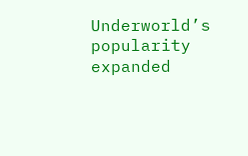Underworld’s popularity expanded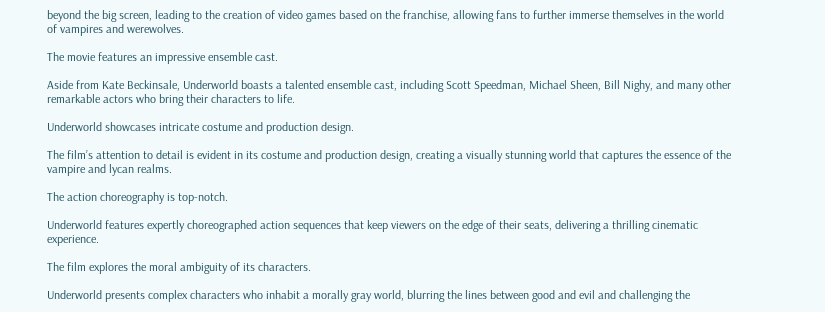beyond the big screen, leading to the creation of video games based on the franchise, allowing fans to further immerse themselves in the world of vampires and werewolves.

The movie features an impressive ensemble cast.

Aside from Kate Beckinsale, Underworld boasts a talented ensemble cast, including Scott Speedman, Michael Sheen, Bill Nighy, and many other remarkable actors who bring their characters to life.

Underworld showcases intricate costume and production design.

The film’s attention to detail is evident in its costume and production design, creating a visually stunning world that captures the essence of the vampire and lycan realms.

The action choreography is top-notch.

Underworld features expertly choreographed action sequences that keep viewers on the edge of their seats, delivering a thrilling cinematic experience.

The film explores the moral ambiguity of its characters.

Underworld presents complex characters who inhabit a morally gray world, blurring the lines between good and evil and challenging the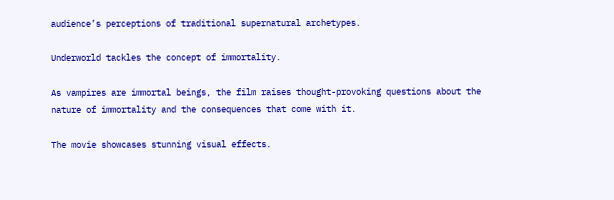audience’s perceptions of traditional supernatural archetypes.

Underworld tackles the concept of immortality.

As vampires are immortal beings, the film raises thought-provoking questions about the nature of immortality and the consequences that come with it.

The movie showcases stunning visual effects.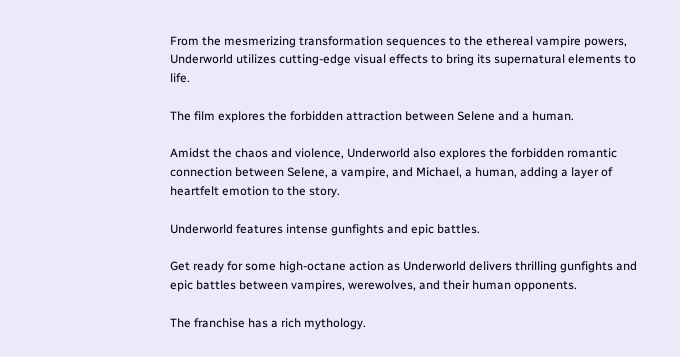From the mesmerizing transformation sequences to the ethereal vampire powers, Underworld utilizes cutting-edge visual effects to bring its supernatural elements to life.

The film explores the forbidden attraction between Selene and a human.

Amidst the chaos and violence, Underworld also explores the forbidden romantic connection between Selene, a vampire, and Michael, a human, adding a layer of heartfelt emotion to the story.

Underworld features intense gunfights and epic battles.

Get ready for some high-octane action as Underworld delivers thrilling gunfights and epic battles between vampires, werewolves, and their human opponents.

The franchise has a rich mythology.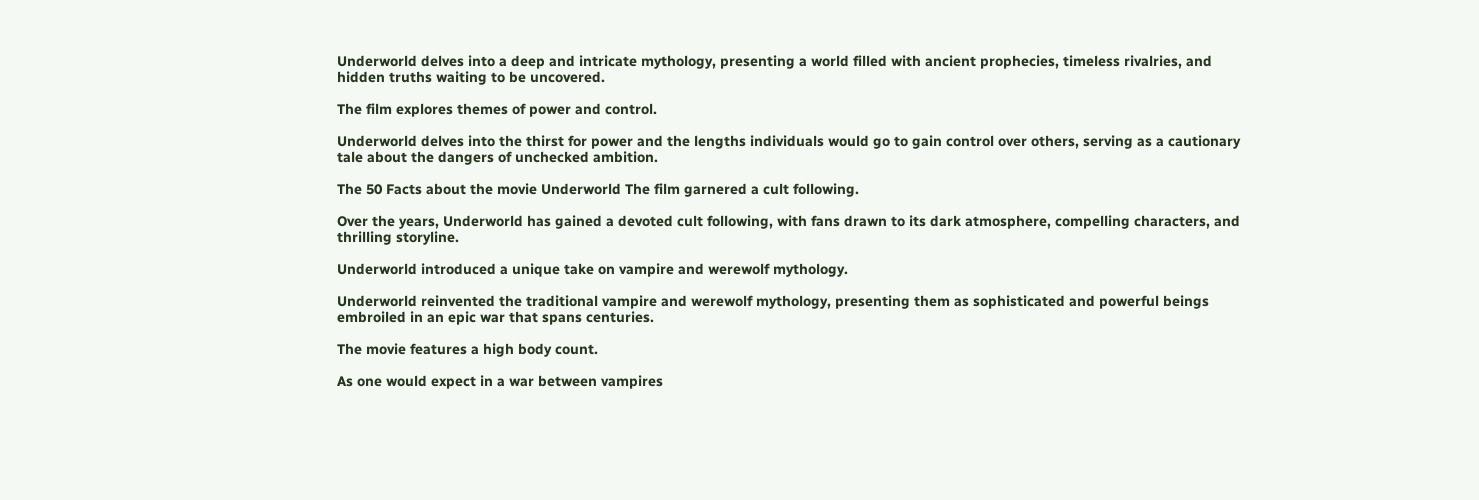Underworld delves into a deep and intricate mythology, presenting a world filled with ancient prophecies, timeless rivalries, and hidden truths waiting to be uncovered.

The film explores themes of power and control.

Underworld delves into the thirst for power and the lengths individuals would go to gain control over others, serving as a cautionary tale about the dangers of unchecked ambition.

The 50 Facts about the movie Underworld The film garnered a cult following.

Over the years, Underworld has gained a devoted cult following, with fans drawn to its dark atmosphere, compelling characters, and thrilling storyline.

Underworld introduced a unique take on vampire and werewolf mythology.

Underworld reinvented the traditional vampire and werewolf mythology, presenting them as sophisticated and powerful beings embroiled in an epic war that spans centuries.

The movie features a high body count.

As one would expect in a war between vampires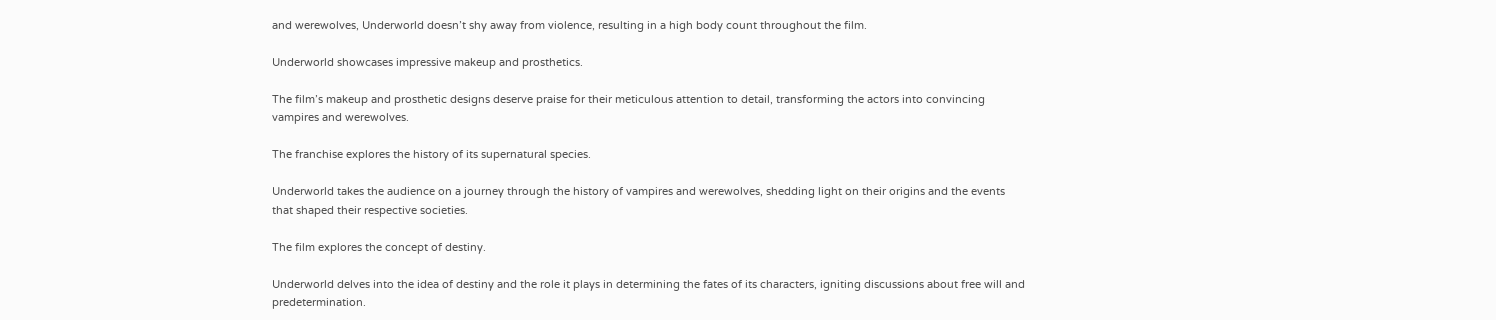and werewolves, Underworld doesn’t shy away from violence, resulting in a high body count throughout the film.

Underworld showcases impressive makeup and prosthetics.

The film’s makeup and prosthetic designs deserve praise for their meticulous attention to detail, transforming the actors into convincing vampires and werewolves.

The franchise explores the history of its supernatural species.

Underworld takes the audience on a journey through the history of vampires and werewolves, shedding light on their origins and the events that shaped their respective societies.

The film explores the concept of destiny.

Underworld delves into the idea of destiny and the role it plays in determining the fates of its characters, igniting discussions about free will and predetermination.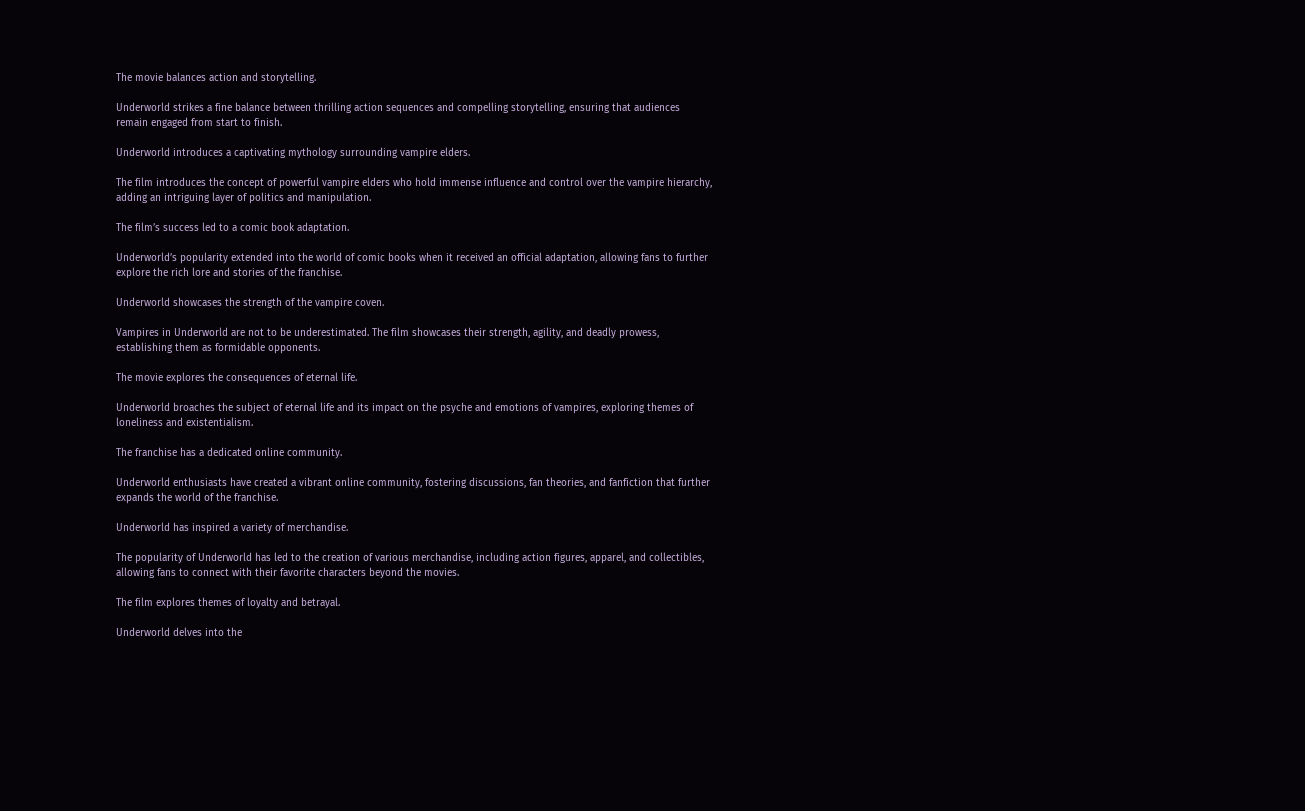The movie balances action and storytelling.

Underworld strikes a fine balance between thrilling action sequences and compelling storytelling, ensuring that audiences remain engaged from start to finish.

Underworld introduces a captivating mythology surrounding vampire elders.

The film introduces the concept of powerful vampire elders who hold immense influence and control over the vampire hierarchy, adding an intriguing layer of politics and manipulation.

The film’s success led to a comic book adaptation.

Underworld’s popularity extended into the world of comic books when it received an official adaptation, allowing fans to further explore the rich lore and stories of the franchise.

Underworld showcases the strength of the vampire coven.

Vampires in Underworld are not to be underestimated. The film showcases their strength, agility, and deadly prowess, establishing them as formidable opponents.

The movie explores the consequences of eternal life.

Underworld broaches the subject of eternal life and its impact on the psyche and emotions of vampires, exploring themes of loneliness and existentialism.

The franchise has a dedicated online community.

Underworld enthusiasts have created a vibrant online community, fostering discussions, fan theories, and fanfiction that further expands the world of the franchise.

Underworld has inspired a variety of merchandise.

The popularity of Underworld has led to the creation of various merchandise, including action figures, apparel, and collectibles, allowing fans to connect with their favorite characters beyond the movies.

The film explores themes of loyalty and betrayal.

Underworld delves into the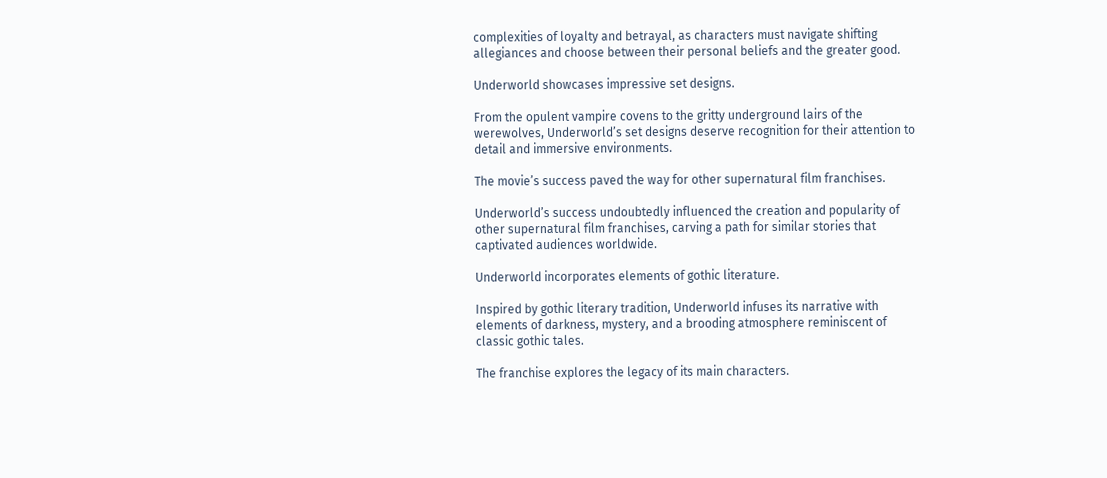complexities of loyalty and betrayal, as characters must navigate shifting allegiances and choose between their personal beliefs and the greater good.

Underworld showcases impressive set designs.

From the opulent vampire covens to the gritty underground lairs of the werewolves, Underworld’s set designs deserve recognition for their attention to detail and immersive environments.

The movie’s success paved the way for other supernatural film franchises.

Underworld’s success undoubtedly influenced the creation and popularity of other supernatural film franchises, carving a path for similar stories that captivated audiences worldwide.

Underworld incorporates elements of gothic literature.

Inspired by gothic literary tradition, Underworld infuses its narrative with elements of darkness, mystery, and a brooding atmosphere reminiscent of classic gothic tales.

The franchise explores the legacy of its main characters.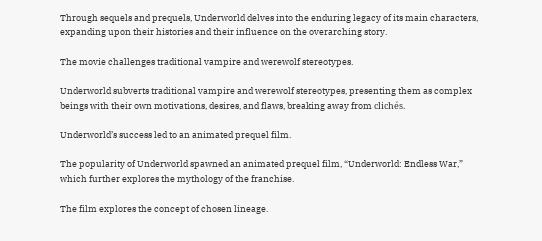Through sequels and prequels, Underworld delves into the enduring legacy of its main characters, expanding upon their histories and their influence on the overarching story.

The movie challenges traditional vampire and werewolf stereotypes.

Underworld subverts traditional vampire and werewolf stereotypes, presenting them as complex beings with their own motivations, desires, and flaws, breaking away from clichés.

Underworld’s success led to an animated prequel film.

The popularity of Underworld spawned an animated prequel film, “Underworld: Endless War,” which further explores the mythology of the franchise.

The film explores the concept of chosen lineage.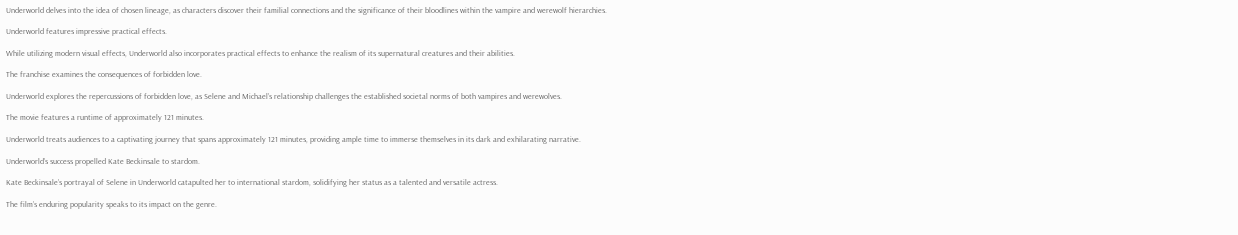Underworld delves into the idea of chosen lineage, as characters discover their familial connections and the significance of their bloodlines within the vampire and werewolf hierarchies.

Underworld features impressive practical effects.

While utilizing modern visual effects, Underworld also incorporates practical effects to enhance the realism of its supernatural creatures and their abilities.

The franchise examines the consequences of forbidden love.

Underworld explores the repercussions of forbidden love, as Selene and Michael’s relationship challenges the established societal norms of both vampires and werewolves.

The movie features a runtime of approximately 121 minutes.

Underworld treats audiences to a captivating journey that spans approximately 121 minutes, providing ample time to immerse themselves in its dark and exhilarating narrative.

Underworld’s success propelled Kate Beckinsale to stardom.

Kate Beckinsale’s portrayal of Selene in Underworld catapulted her to international stardom, solidifying her status as a talented and versatile actress.

The film’s enduring popularity speaks to its impact on the genre.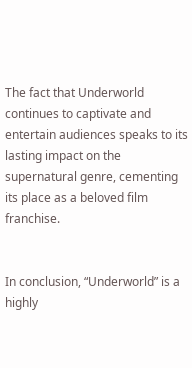The fact that Underworld continues to captivate and entertain audiences speaks to its lasting impact on the supernatural genre, cementing its place as a beloved film franchise.


In conclusion, “Underworld” is a highly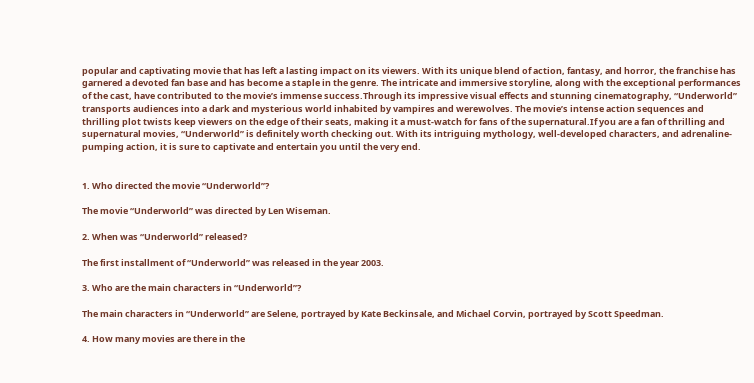popular and captivating movie that has left a lasting impact on its viewers. With its unique blend of action, fantasy, and horror, the franchise has garnered a devoted fan base and has become a staple in the genre. The intricate and immersive storyline, along with the exceptional performances of the cast, have contributed to the movie’s immense success.Through its impressive visual effects and stunning cinematography, “Underworld” transports audiences into a dark and mysterious world inhabited by vampires and werewolves. The movie’s intense action sequences and thrilling plot twists keep viewers on the edge of their seats, making it a must-watch for fans of the supernatural.If you are a fan of thrilling and supernatural movies, “Underworld” is definitely worth checking out. With its intriguing mythology, well-developed characters, and adrenaline-pumping action, it is sure to captivate and entertain you until the very end.


1. Who directed the movie “Underworld”?

The movie “Underworld” was directed by Len Wiseman.

2. When was “Underworld” released?

The first installment of “Underworld” was released in the year 2003.

3. Who are the main characters in “Underworld”?

The main characters in “Underworld” are Selene, portrayed by Kate Beckinsale, and Michael Corvin, portrayed by Scott Speedman.

4. How many movies are there in the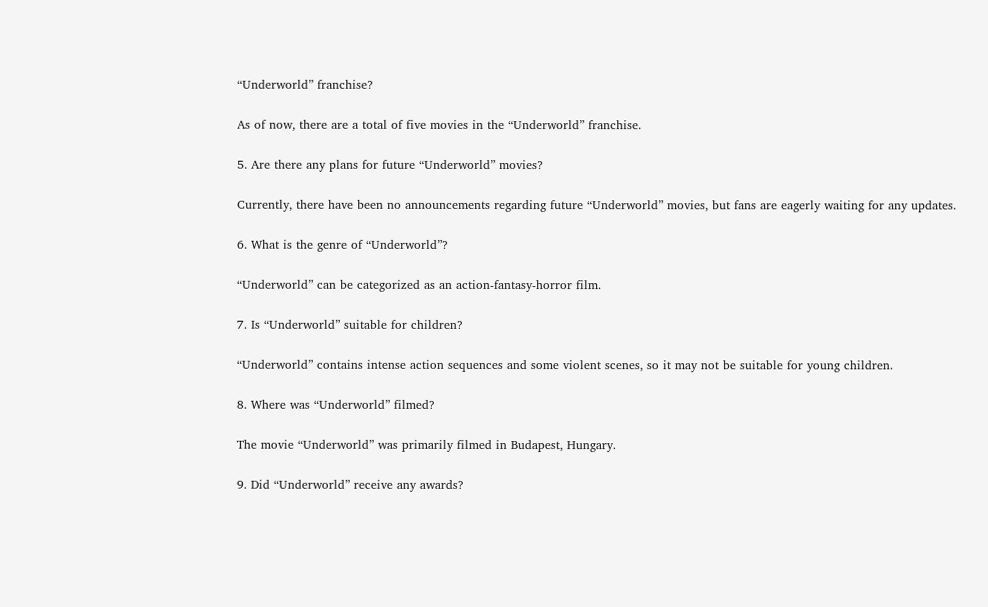“Underworld” franchise?

As of now, there are a total of five movies in the “Underworld” franchise.

5. Are there any plans for future “Underworld” movies?

Currently, there have been no announcements regarding future “Underworld” movies, but fans are eagerly waiting for any updates.

6. What is the genre of “Underworld”?

“Underworld” can be categorized as an action-fantasy-horror film.

7. Is “Underworld” suitable for children?

“Underworld” contains intense action sequences and some violent scenes, so it may not be suitable for young children.

8. Where was “Underworld” filmed?

The movie “Underworld” was primarily filmed in Budapest, Hungary.

9. Did “Underworld” receive any awards?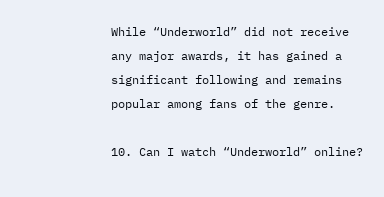While “Underworld” did not receive any major awards, it has gained a significant following and remains popular among fans of the genre.

10. Can I watch “Underworld” online?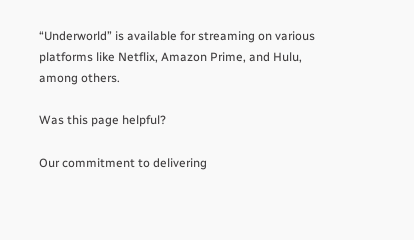“Underworld” is available for streaming on various platforms like Netflix, Amazon Prime, and Hulu, among others.

Was this page helpful?

Our commitment to delivering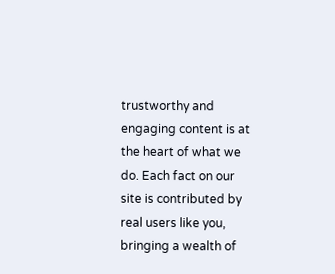trustworthy and engaging content is at the heart of what we do. Each fact on our site is contributed by real users like you, bringing a wealth of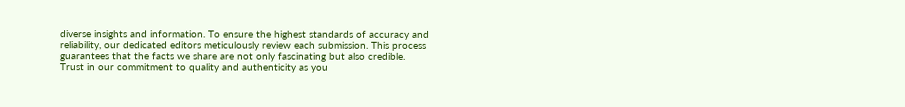diverse insights and information. To ensure the highest standards of accuracy and reliability, our dedicated editors meticulously review each submission. This process guarantees that the facts we share are not only fascinating but also credible. Trust in our commitment to quality and authenticity as you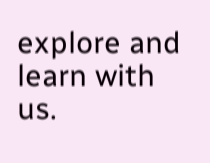explore and learn with us.